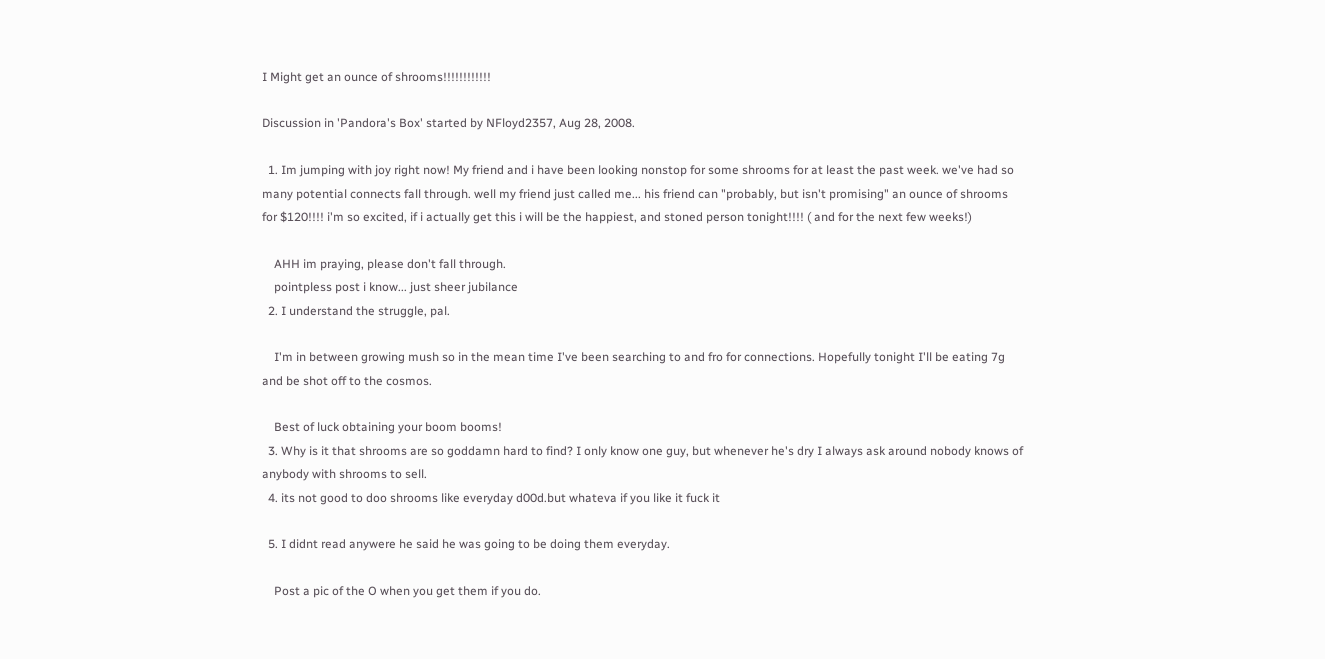I Might get an ounce of shrooms!!!!!!!!!!!!

Discussion in 'Pandora's Box' started by NFloyd2357, Aug 28, 2008.

  1. Im jumping with joy right now! My friend and i have been looking nonstop for some shrooms for at least the past week. we've had so many potential connects fall through. well my friend just called me... his friend can "probably, but isn't promising" an ounce of shrooms for $120!!!! i'm so excited, if i actually get this i will be the happiest, and stoned person tonight!!!! ( and for the next few weeks!)

    AHH im praying, please don't fall through.
    pointpless post i know... just sheer jubilance
  2. I understand the struggle, pal.

    I'm in between growing mush so in the mean time I've been searching to and fro for connections. Hopefully tonight I'll be eating 7g and be shot off to the cosmos.

    Best of luck obtaining your boom booms!
  3. Why is it that shrooms are so goddamn hard to find? I only know one guy, but whenever he's dry I always ask around nobody knows of anybody with shrooms to sell.
  4. its not good to doo shrooms like everyday d00d.but whateva if you like it fuck it

  5. I didnt read anywere he said he was going to be doing them everyday.

    Post a pic of the O when you get them if you do.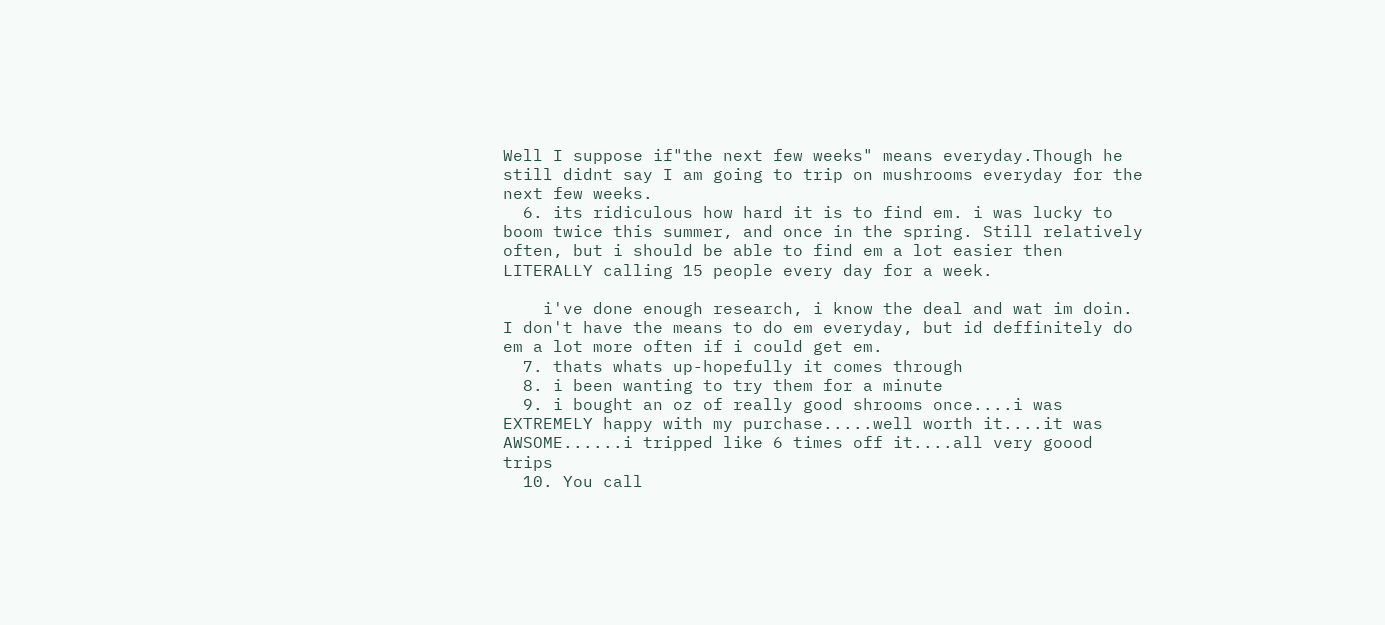Well I suppose if"the next few weeks" means everyday.Though he still didnt say I am going to trip on mushrooms everyday for the next few weeks.
  6. its ridiculous how hard it is to find em. i was lucky to boom twice this summer, and once in the spring. Still relatively often, but i should be able to find em a lot easier then LITERALLY calling 15 people every day for a week.

    i've done enough research, i know the deal and wat im doin. I don't have the means to do em everyday, but id deffinitely do em a lot more often if i could get em.
  7. thats whats up-hopefully it comes through
  8. i been wanting to try them for a minute
  9. i bought an oz of really good shrooms once....i was EXTREMELY happy with my purchase.....well worth it....it was AWSOME......i tripped like 6 times off it....all very goood trips
  10. You call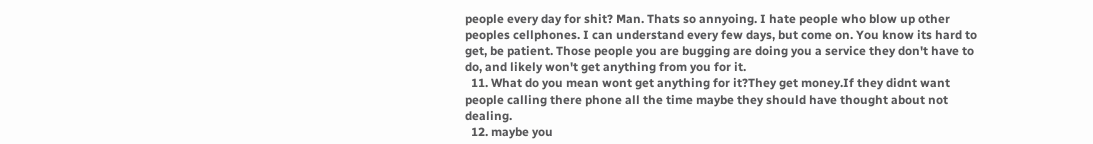people every day for shit? Man. Thats so annyoing. I hate people who blow up other peoples cellphones. I can understand every few days, but come on. You know its hard to get, be patient. Those people you are bugging are doing you a service they don't have to do, and likely won't get anything from you for it.
  11. What do you mean wont get anything for it?They get money.If they didnt want people calling there phone all the time maybe they should have thought about not dealing.
  12. maybe you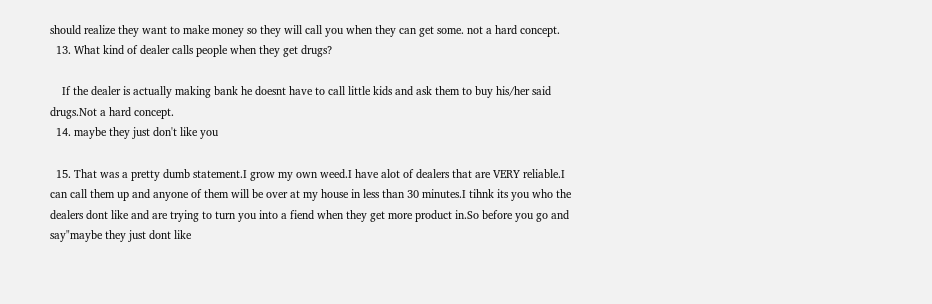should realize they want to make money so they will call you when they can get some. not a hard concept.
  13. What kind of dealer calls people when they get drugs?

    If the dealer is actually making bank he doesnt have to call little kids and ask them to buy his/her said drugs.Not a hard concept.
  14. maybe they just don't like you

  15. That was a pretty dumb statement.I grow my own weed.I have alot of dealers that are VERY reliable.I can call them up and anyone of them will be over at my house in less than 30 minutes.I tihnk its you who the dealers dont like and are trying to turn you into a fiend when they get more product in.So before you go and say"maybe they just dont like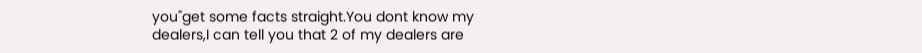you"get some facts straight.You dont know my dealers,I can tell you that 2 of my dealers are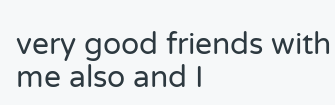very good friends with me also and I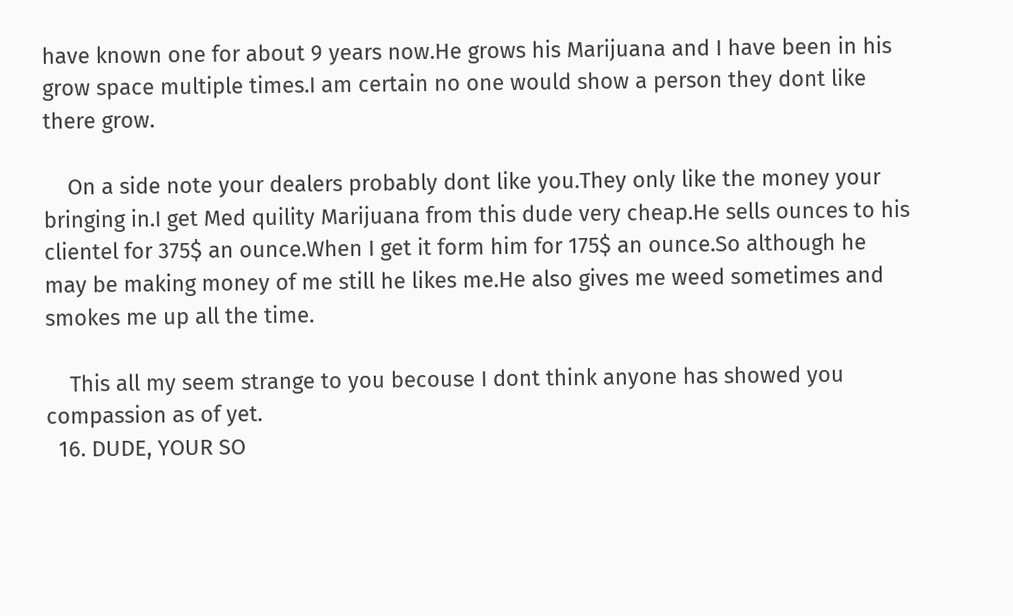have known one for about 9 years now.He grows his Marijuana and I have been in his grow space multiple times.I am certain no one would show a person they dont like there grow.

    On a side note your dealers probably dont like you.They only like the money your bringing in.I get Med quility Marijuana from this dude very cheap.He sells ounces to his clientel for 375$ an ounce.When I get it form him for 175$ an ounce.So although he may be making money of me still he likes me.He also gives me weed sometimes and smokes me up all the time.

    This all my seem strange to you becouse I dont think anyone has showed you compassion as of yet.
  16. DUDE, YOUR SO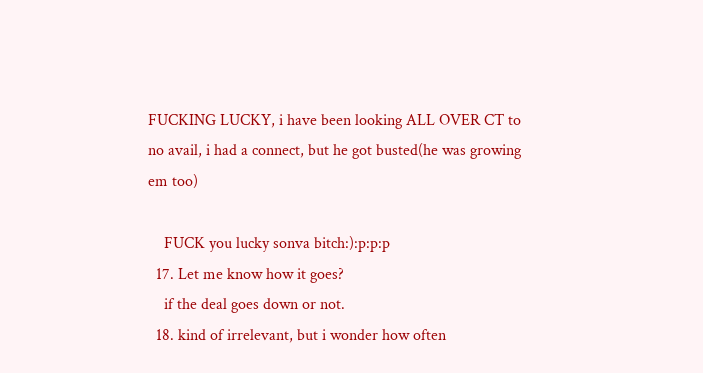FUCKING LUCKY, i have been looking ALL OVER CT to no avail, i had a connect, but he got busted(he was growing em too)

    FUCK you lucky sonva bitch:):p:p:p
  17. Let me know how it goes?
    if the deal goes down or not.
  18. kind of irrelevant, but i wonder how often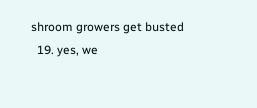shroom growers get busted
  19. yes, we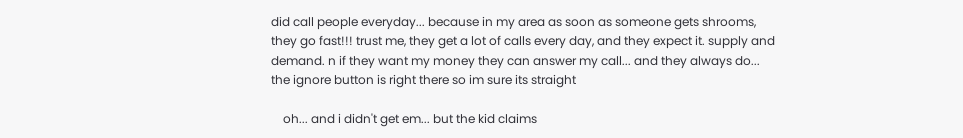did call people everyday... because in my area as soon as someone gets shrooms, they go fast!!! trust me, they get a lot of calls every day, and they expect it. supply and demand. n if they want my money they can answer my call... and they always do... the ignore button is right there so im sure its straight

    oh... and i didn't get em... but the kid claims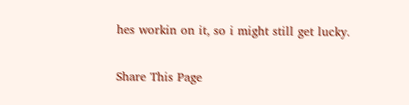hes workin on it, so i might still get lucky.

Share This Page